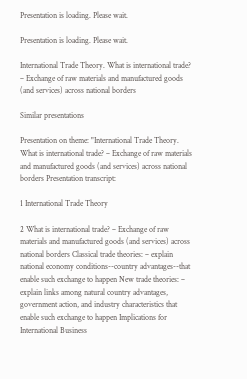Presentation is loading. Please wait.

Presentation is loading. Please wait.

International Trade Theory. What is international trade? – Exchange of raw materials and manufactured goods (and services) across national borders

Similar presentations

Presentation on theme: "International Trade Theory. What is international trade? – Exchange of raw materials and manufactured goods (and services) across national borders Presentation transcript:

1 International Trade Theory

2 What is international trade? – Exchange of raw materials and manufactured goods (and services) across national borders Classical trade theories: – explain national economy conditions--country advantages--that enable such exchange to happen New trade theories: – explain links among natural country advantages, government action, and industry characteristics that enable such exchange to happen Implications for International Business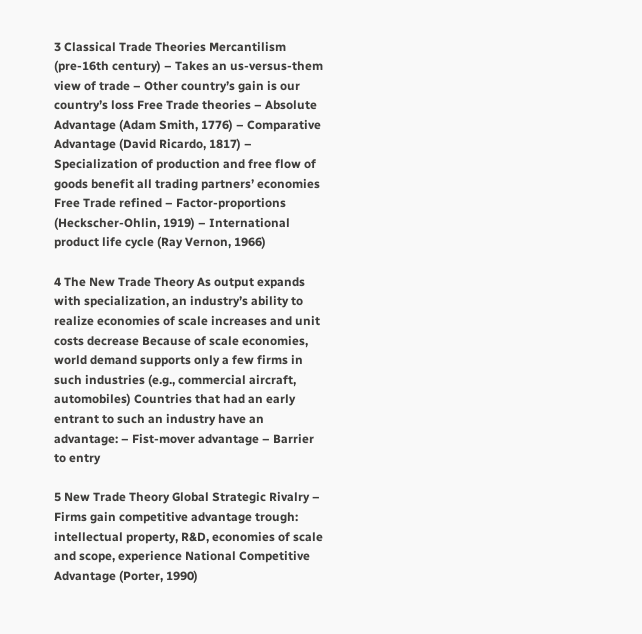3 Classical Trade Theories Mercantilism (pre-16th century) – Takes an us-versus-them view of trade – Other country’s gain is our country’s loss Free Trade theories – Absolute Advantage (Adam Smith, 1776) – Comparative Advantage (David Ricardo, 1817) – Specialization of production and free flow of goods benefit all trading partners’ economies Free Trade refined – Factor-proportions (Heckscher-Ohlin, 1919) – International product life cycle (Ray Vernon, 1966)

4 The New Trade Theory As output expands with specialization, an industry’s ability to realize economies of scale increases and unit costs decrease Because of scale economies, world demand supports only a few firms in such industries (e.g., commercial aircraft, automobiles) Countries that had an early entrant to such an industry have an advantage: – Fist-mover advantage – Barrier to entry

5 New Trade Theory Global Strategic Rivalry – Firms gain competitive advantage trough: intellectual property, R&D, economies of scale and scope, experience National Competitive Advantage (Porter, 1990)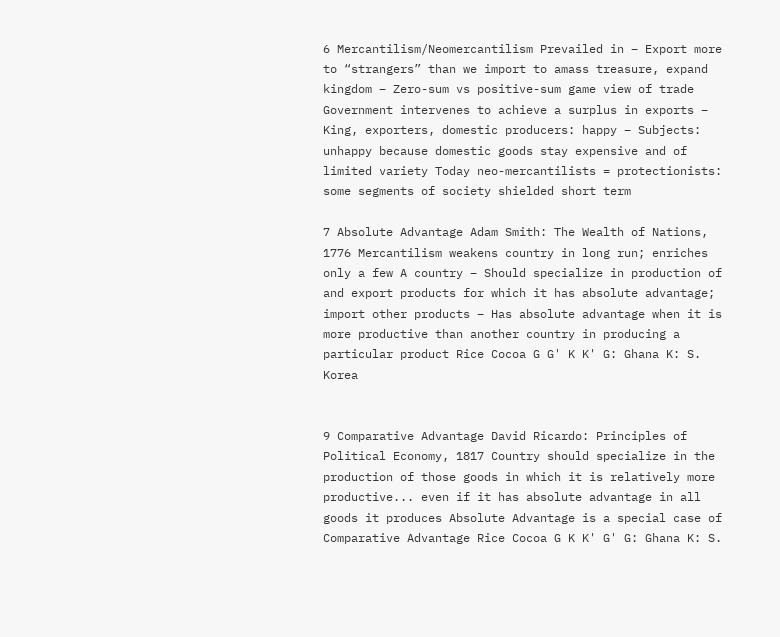6 Mercantilism/Neomercantilism Prevailed in – Export more to “strangers” than we import to amass treasure, expand kingdom – Zero-sum vs positive-sum game view of trade Government intervenes to achieve a surplus in exports – King, exporters, domestic producers: happy – Subjects: unhappy because domestic goods stay expensive and of limited variety Today neo-mercantilists = protectionists: some segments of society shielded short term

7 Absolute Advantage Adam Smith: The Wealth of Nations, 1776 Mercantilism weakens country in long run; enriches only a few A country – Should specialize in production of and export products for which it has absolute advantage; import other products – Has absolute advantage when it is more productive than another country in producing a particular product Rice Cocoa G G' K K' G: Ghana K: S. Korea


9 Comparative Advantage David Ricardo: Principles of Political Economy, 1817 Country should specialize in the production of those goods in which it is relatively more productive... even if it has absolute advantage in all goods it produces Absolute Advantage is a special case of Comparative Advantage Rice Cocoa G K K' G' G: Ghana K: S.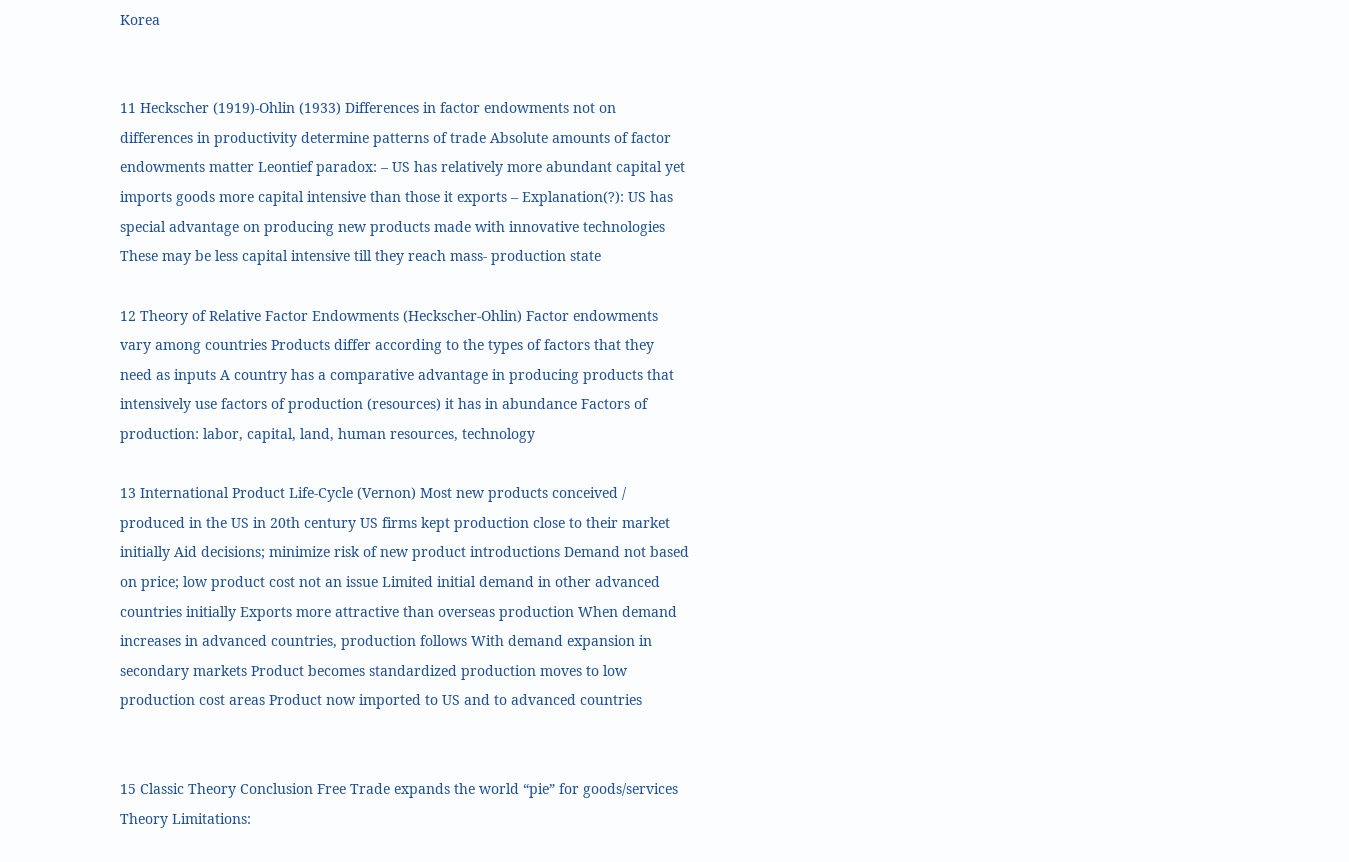Korea


11 Heckscher (1919)-Ohlin (1933) Differences in factor endowments not on differences in productivity determine patterns of trade Absolute amounts of factor endowments matter Leontief paradox: – US has relatively more abundant capital yet imports goods more capital intensive than those it exports – Explanation(?): US has special advantage on producing new products made with innovative technologies These may be less capital intensive till they reach mass- production state

12 Theory of Relative Factor Endowments (Heckscher-Ohlin) Factor endowments vary among countries Products differ according to the types of factors that they need as inputs A country has a comparative advantage in producing products that intensively use factors of production (resources) it has in abundance Factors of production: labor, capital, land, human resources, technology

13 International Product Life-Cycle (Vernon) Most new products conceived / produced in the US in 20th century US firms kept production close to their market initially Aid decisions; minimize risk of new product introductions Demand not based on price; low product cost not an issue Limited initial demand in other advanced countries initially Exports more attractive than overseas production When demand increases in advanced countries, production follows With demand expansion in secondary markets Product becomes standardized production moves to low production cost areas Product now imported to US and to advanced countries


15 Classic Theory Conclusion Free Trade expands the world “pie” for goods/services Theory Limitations: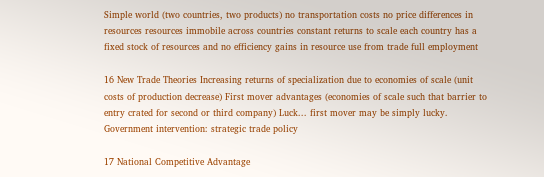Simple world (two countries, two products) no transportation costs no price differences in resources resources immobile across countries constant returns to scale each country has a fixed stock of resources and no efficiency gains in resource use from trade full employment

16 New Trade Theories Increasing returns of specialization due to economies of scale (unit costs of production decrease) First mover advantages (economies of scale such that barrier to entry crated for second or third company) Luck... first mover may be simply lucky. Government intervention: strategic trade policy

17 National Competitive Advantage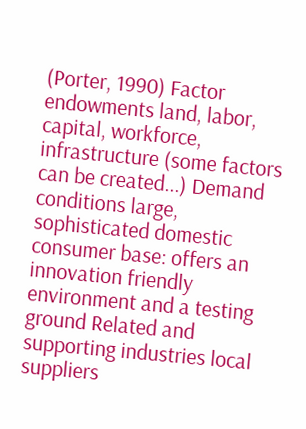(Porter, 1990) Factor endowments land, labor, capital, workforce, infrastructure (some factors can be created...) Demand conditions large, sophisticated domestic consumer base: offers an innovation friendly environment and a testing ground Related and supporting industries local suppliers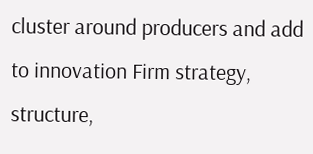cluster around producers and add to innovation Firm strategy, structure,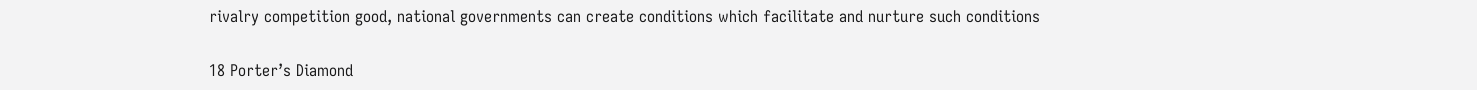rivalry competition good, national governments can create conditions which facilitate and nurture such conditions

18 Porter’s Diamond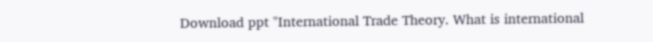Download ppt "International Trade Theory. What is international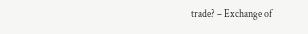trade? – Exchange of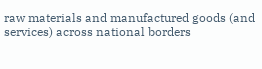raw materials and manufactured goods (and services) across national borders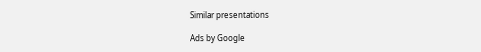Similar presentations

Ads by Google